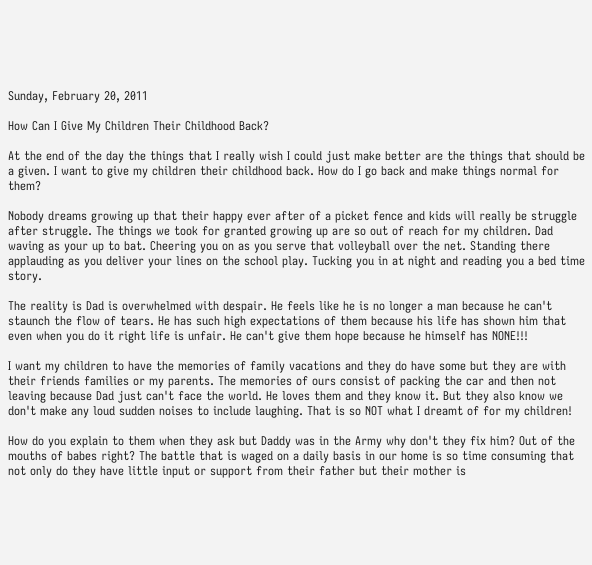Sunday, February 20, 2011

How Can I Give My Children Their Childhood Back?

At the end of the day the things that I really wish I could just make better are the things that should be a given. I want to give my children their childhood back. How do I go back and make things normal for them?

Nobody dreams growing up that their happy ever after of a picket fence and kids will really be struggle after struggle. The things we took for granted growing up are so out of reach for my children. Dad waving as your up to bat. Cheering you on as you serve that volleyball over the net. Standing there applauding as you deliver your lines on the school play. Tucking you in at night and reading you a bed time story.

The reality is Dad is overwhelmed with despair. He feels like he is no longer a man because he can't staunch the flow of tears. He has such high expectations of them because his life has shown him that even when you do it right life is unfair. He can't give them hope because he himself has NONE!!!

I want my children to have the memories of family vacations and they do have some but they are with their friends families or my parents. The memories of ours consist of packing the car and then not leaving because Dad just can't face the world. He loves them and they know it. But they also know we don't make any loud sudden noises to include laughing. That is so NOT what I dreamt of for my children!

How do you explain to them when they ask but Daddy was in the Army why don't they fix him? Out of the mouths of babes right? The battle that is waged on a daily basis in our home is so time consuming that not only do they have little input or support from their father but their mother is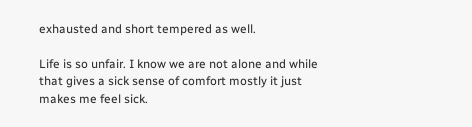exhausted and short tempered as well.

Life is so unfair. I know we are not alone and while that gives a sick sense of comfort mostly it just makes me feel sick.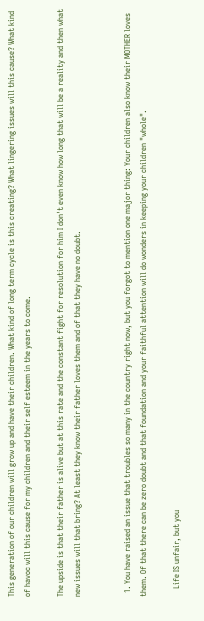This generation of our children will grow up and have their children. What kind of long term cycle is this creating? What lingering issues will this cause? What kind of havoc will this cause for my children and their self esteem in the years to come.

The upside is that their father is alive but at this rate and the constant fight for resolution for him I don't even know how long that will be a reality and then what new issues will that bring? At least they know their father loves them and of that they have no doubt.


  1. You have raised an issue that troubles so many in the country right now, but you forgot to mention one major thing: Your children also know their MOTHER loves them. Of that there can be zero doubt and that foundation and your faithful attention will do wonders in keeping your children "whole".

    Life IS unfair, but you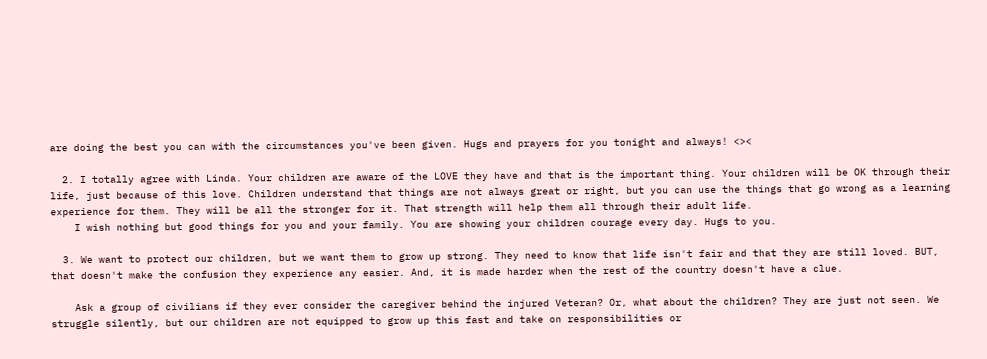are doing the best you can with the circumstances you've been given. Hugs and prayers for you tonight and always! <><

  2. I totally agree with Linda. Your children are aware of the LOVE they have and that is the important thing. Your children will be OK through their life, just because of this love. Children understand that things are not always great or right, but you can use the things that go wrong as a learning experience for them. They will be all the stronger for it. That strength will help them all through their adult life.
    I wish nothing but good things for you and your family. You are showing your children courage every day. Hugs to you.

  3. We want to protect our children, but we want them to grow up strong. They need to know that life isn't fair and that they are still loved. BUT, that doesn't make the confusion they experience any easier. And, it is made harder when the rest of the country doesn't have a clue.

    Ask a group of civilians if they ever consider the caregiver behind the injured Veteran? Or, what about the children? They are just not seen. We struggle silently, but our children are not equipped to grow up this fast and take on responsibilities or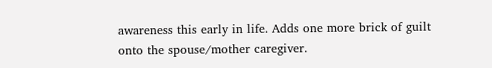awareness this early in life. Adds one more brick of guilt onto the spouse/mother caregiver.